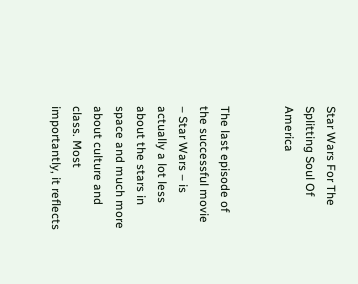Star Wars For The Splitting Soul Of America


The last episode of the successful movie – Star Wars – is actually a lot less about the stars in space and much more about culture and class. Most importantly, it reflects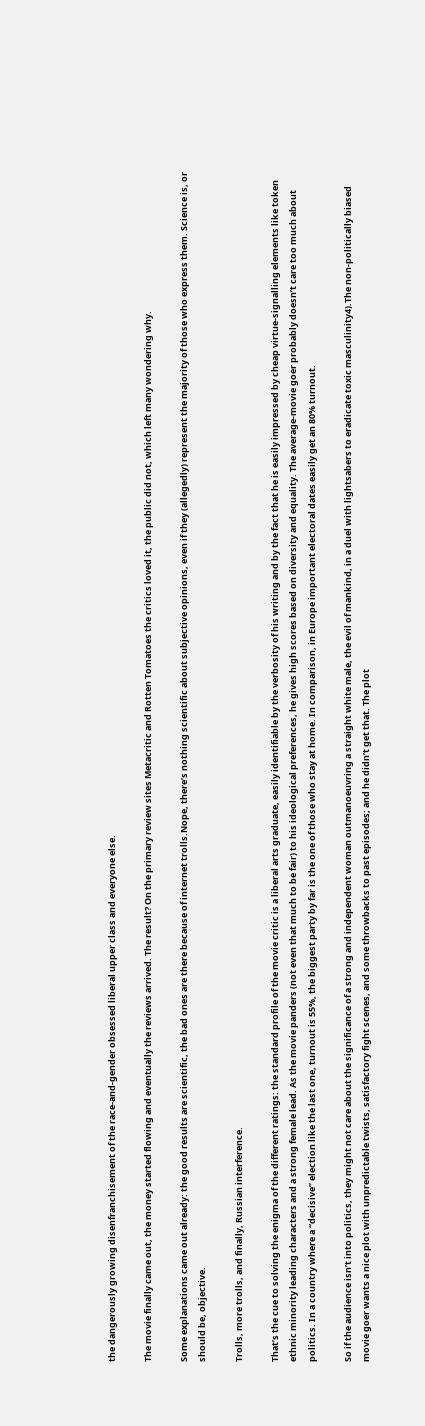the dangerously growing disenfranchisement of the race-and-gender obsessed liberal upper class and everyone else.

The movie finally came out, the money started flowing and eventually the reviews arrived. The result? On the primary review sites Metacritic and Rotten Tomatoes the critics loved it, the public did not, which left many wondering why.

Some explanations came out already: the good results are scientific, the bad ones are there because of internet trolls.Nope, there’s nothing scientific about subjective opinions, even if they (allegedly) represent the majority of those who express them. Science is, or should be, objective.

Trolls, more trolls, and finally, Russian interference.

That’s the cue to solving the enigma of the different ratings: the standard profile of the movie critic is a liberal arts graduate, easily identifiable by the verbosity of his writing and by the fact that he is easily impressed by cheap virtue-signalling elements like token ethnic minority leading characters and a strong female lead. As the movie panders (not even that much to be fair) to his ideological preferences, he gives high scores based on diversity and equality. The average-movie goer probably doesn’t care too much about politics. In a country where a “decisive’’ election like the last one, turnout is 55%, the biggest party by far is the one of those who stay at home. In comparison, in Europe important electoral dates easily get an 80% turnout.

So if the audience isn’t into politics, they might not care about the significance of a strong and independent woman outmanoeuvring a straight white male, the evil of mankind, in a duel with lightsabers to eradicate toxic masculinity4).The non-politically biased movie goer wants a nice plot with unpredictable twists, satisfactory fight scenes, and some throwbacks to past episodes; and he didn’t get that. The plot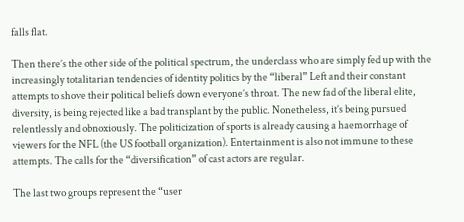falls flat.

Then there’s the other side of the political spectrum, the underclass who are simply fed up with the increasingly totalitarian tendencies of identity politics by the “liberal” Left and their constant attempts to shove their political beliefs down everyone’s throat. The new fad of the liberal elite, diversity, is being rejected like a bad transplant by the public. Nonetheless, it’s being pursued relentlessly and obnoxiously. The politicization of sports is already causing a haemorrhage of viewers for the NFL (the US football organization). Entertainment is also not immune to these attempts. The calls for the “diversification” of cast actors are regular.

The last two groups represent the “user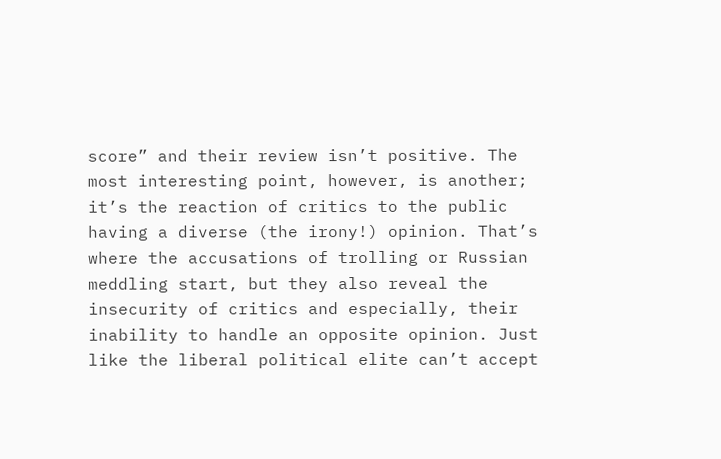score” and their review isn’t positive. The most interesting point, however, is another; it’s the reaction of critics to the public having a diverse (the irony!) opinion. That’s where the accusations of trolling or Russian meddling start, but they also reveal the insecurity of critics and especially, their inability to handle an opposite opinion. Just like the liberal political elite can’t accept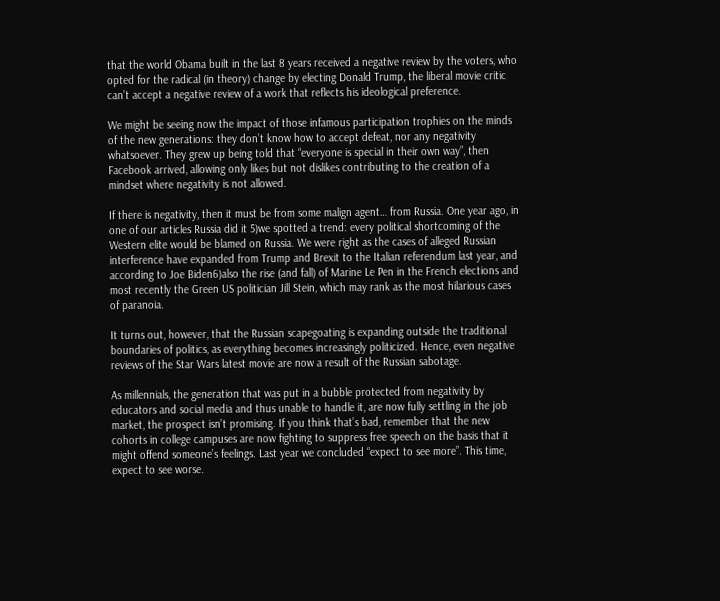that the world Obama built in the last 8 years received a negative review by the voters, who opted for the radical (in theory) change by electing Donald Trump, the liberal movie critic can’t accept a negative review of a work that reflects his ideological preference.

We might be seeing now the impact of those infamous participation trophies on the minds of the new generations: they don’t know how to accept defeat, nor any negativity whatsoever. They grew up being told that “everyone is special in their own way”, then Facebook arrived, allowing only likes but not dislikes contributing to the creation of a mindset where negativity is not allowed.

If there is negativity, then it must be from some malign agent… from Russia. One year ago, in one of our articles Russia did it 5)we spotted a trend: every political shortcoming of the Western elite would be blamed on Russia. We were right as the cases of alleged Russian interference have expanded from Trump and Brexit to the Italian referendum last year, and according to Joe Biden6)also the rise (and fall) of Marine Le Pen in the French elections and most recently the Green US politician Jill Stein, which may rank as the most hilarious cases of paranoia.

It turns out, however, that the Russian scapegoating is expanding outside the traditional boundaries of politics, as everything becomes increasingly politicized. Hence, even negative reviews of the Star Wars latest movie are now a result of the Russian sabotage.

As millennials, the generation that was put in a bubble protected from negativity by educators and social media and thus unable to handle it, are now fully settling in the job market, the prospect isn’t promising. If you think that’s bad, remember that the new cohorts in college campuses are now fighting to suppress free speech on the basis that it might offend someone’s feelings. Last year we concluded “expect to see more”. This time, expect to see worse.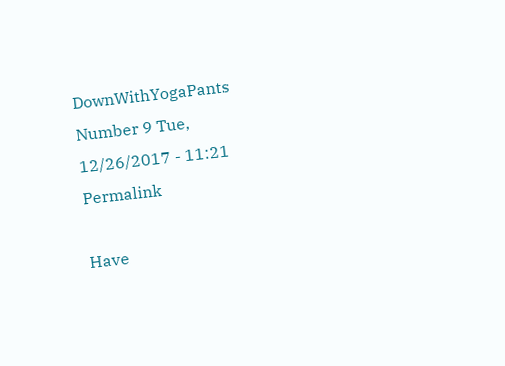DownWithYogaPants Number 9 Tue, 12/26/2017 - 11:21 Permalink

Have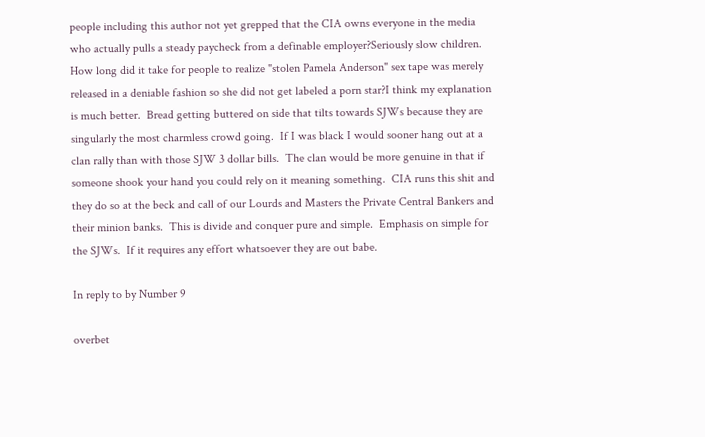people including this author not yet grepped that the CIA owns everyone in the media who actually pulls a steady paycheck from a definable employer?Seriously slow children.  How long did it take for people to realize "stolen Pamela Anderson" sex tape was merely released in a deniable fashion so she did not get labeled a porn star?I think my explanation is much better.  Bread getting buttered on side that tilts towards SJWs because they are singularly the most charmless crowd going.  If I was black I would sooner hang out at a clan rally than with those SJW 3 dollar bills.  The clan would be more genuine in that if someone shook your hand you could rely on it meaning something.  CIA runs this shit and they do so at the beck and call of our Lourds and Masters the Private Central Bankers and their minion banks.  This is divide and conquer pure and simple.  Emphasis on simple for the SJWs.  If it requires any effort whatsoever they are out babe.

In reply to by Number 9

overbet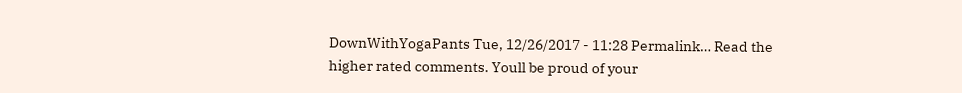DownWithYogaPants Tue, 12/26/2017 - 11:28 Permalink… Read the higher rated comments. Youll be proud of your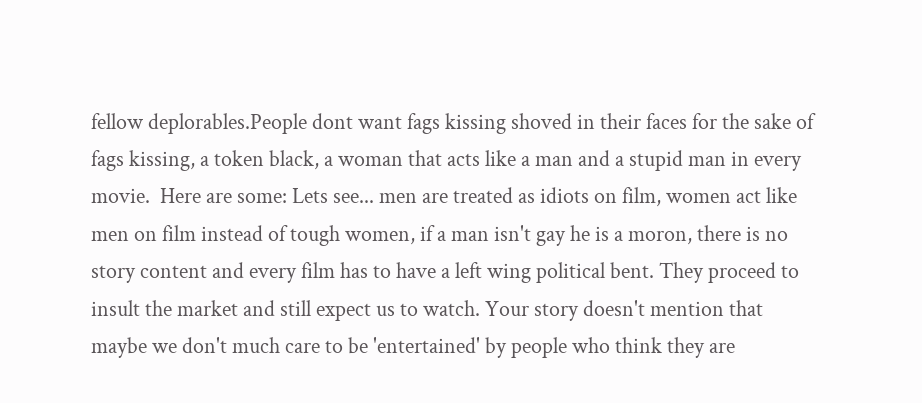fellow deplorables.People dont want fags kissing shoved in their faces for the sake of fags kissing, a token black, a woman that acts like a man and a stupid man in every movie.  Here are some: Lets see... men are treated as idiots on film, women act like men on film instead of tough women, if a man isn't gay he is a moron, there is no story content and every film has to have a left wing political bent. They proceed to insult the market and still expect us to watch. Your story doesn't mention that maybe we don't much care to be 'entertained' by people who think they are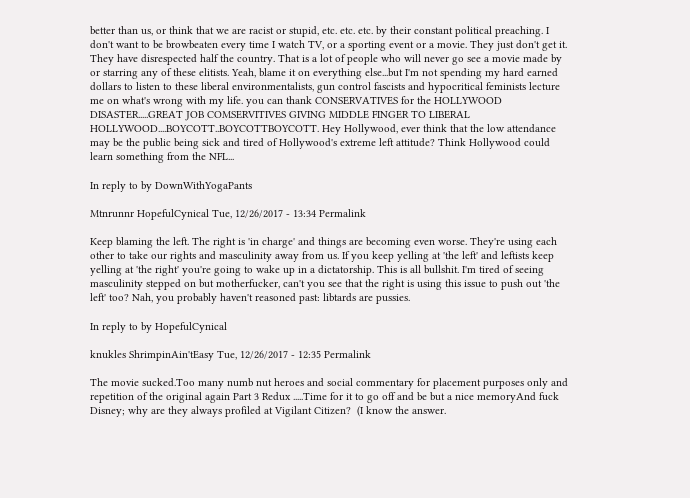better than us, or think that we are racist or stupid, etc. etc. etc. by their constant political preaching. I don't want to be browbeaten every time I watch TV, or a sporting event or a movie. They just don't get it. They have disrespected half the country. That is a lot of people who will never go see a movie made by or starring any of these elitists. Yeah, blame it on everything else...but I'm not spending my hard earned dollars to listen to these liberal environmentalists, gun control fascists and hypocritical feminists lecture me on what's wrong with my life. you can thank CONSERVATIVES for the HOLLYWOOD DISASTER.....GREAT JOB COMSERVITIVES GIVING MIDDLE FINGER TO LIBERAL HOLLYWOOD....BOYCOTT..BOYCOTTBOYCOTT. Hey Hollywood, ever think that the low attendance may be the public being sick and tired of Hollywood's extreme left attitude? Think Hollywood could learn something from the NFL...

In reply to by DownWithYogaPants

Mtnrunnr HopefulCynical Tue, 12/26/2017 - 13:34 Permalink

Keep blaming the left. The right is 'in charge' and things are becoming even worse. They're using each other to take our rights and masculinity away from us. If you keep yelling at 'the left' and leftists keep yelling at 'the right' you're going to wake up in a dictatorship. This is all bullshit. I'm tired of seeing masculinity stepped on but motherfucker, can't you see that the right is using this issue to push out 'the left' too? Nah, you probably haven't reasoned past: libtards are pussies.

In reply to by HopefulCynical

knukles ShrimpinAin'tEasy Tue, 12/26/2017 - 12:35 Permalink

The movie sucked.Too many numb nut heroes and social commentary for placement purposes only and repetition of the original again Part 3 Redux .....Time for it to go off and be but a nice memoryAnd fuck Disney; why are they always profiled at Vigilant Citizen?  (I know the answer.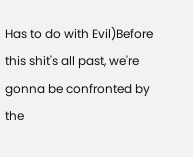Has to do with Evil)Before this shit's all past, we're gonna be confronted by the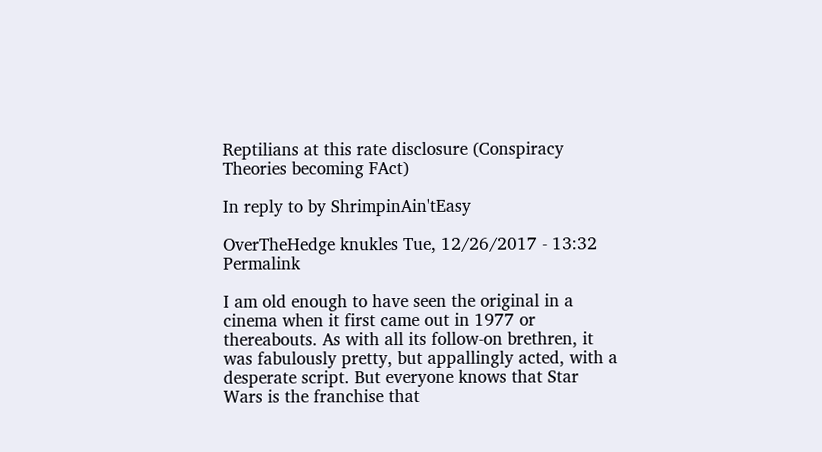Reptilians at this rate disclosure (Conspiracy Theories becoming FAct)

In reply to by ShrimpinAin'tEasy

OverTheHedge knukles Tue, 12/26/2017 - 13:32 Permalink

I am old enough to have seen the original in a cinema when it first came out in 1977 or thereabouts. As with all its follow-on brethren, it was fabulously pretty, but appallingly acted, with a desperate script. But everyone knows that Star Wars is the franchise that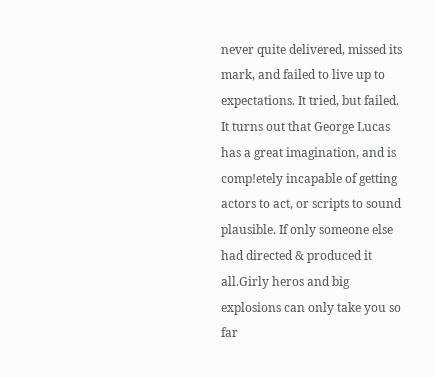never quite delivered, missed its mark, and failed to live up to expectations. It tried, but failed. It turns out that George Lucas has a great imagination, and is comp!etely incapable of getting actors to act, or scripts to sound plausible. If only someone else had directed & produced it all.Girly heros and big explosions can only take you so far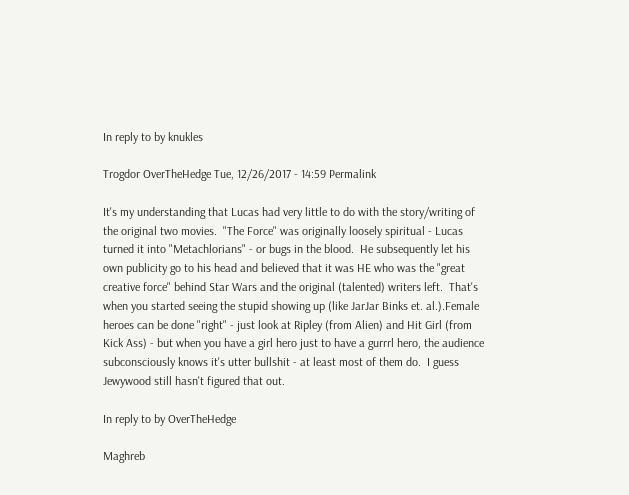In reply to by knukles

Trogdor OverTheHedge Tue, 12/26/2017 - 14:59 Permalink

It's my understanding that Lucas had very little to do with the story/writing of the original two movies.  "The Force" was originally loosely spiritual - Lucas turned it into "Metachlorians" - or bugs in the blood.  He subsequently let his own publicity go to his head and believed that it was HE who was the "great creative force" behind Star Wars and the original (talented) writers left.  That's when you started seeing the stupid showing up (like JarJar Binks et. al.).Female heroes can be done "right" - just look at Ripley (from Alien) and Hit Girl (from Kick Ass) - but when you have a girl hero just to have a gurrrl hero, the audience subconsciously knows it's utter bullshit - at least most of them do.  I guess Jewywood still hasn't figured that out.

In reply to by OverTheHedge

Maghreb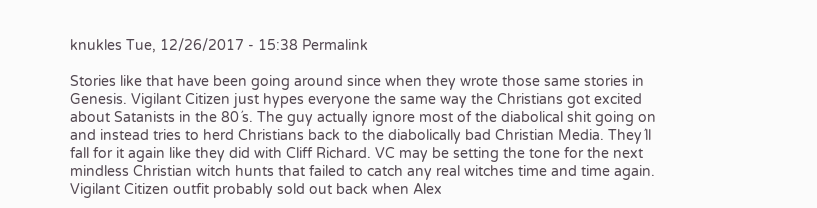knukles Tue, 12/26/2017 - 15:38 Permalink

Stories like that have been going around since when they wrote those same stories in Genesis. Vigilant Citizen just hypes everyone the same way the Christians got excited about Satanists in the 80´s. The guy actually ignore most of the diabolical shit going on and instead tries to herd Christians back to the diabolically bad Christian Media. They´ll fall for it again like they did with Cliff Richard. VC may be setting the tone for the next mindless Christian witch hunts that failed to catch any real witches time and time again. Vigilant Citizen outfit probably sold out back when Alex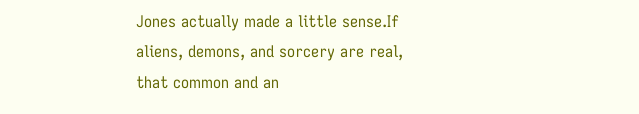Jones actually made a little sense.If aliens, demons, and sorcery are real, that common and an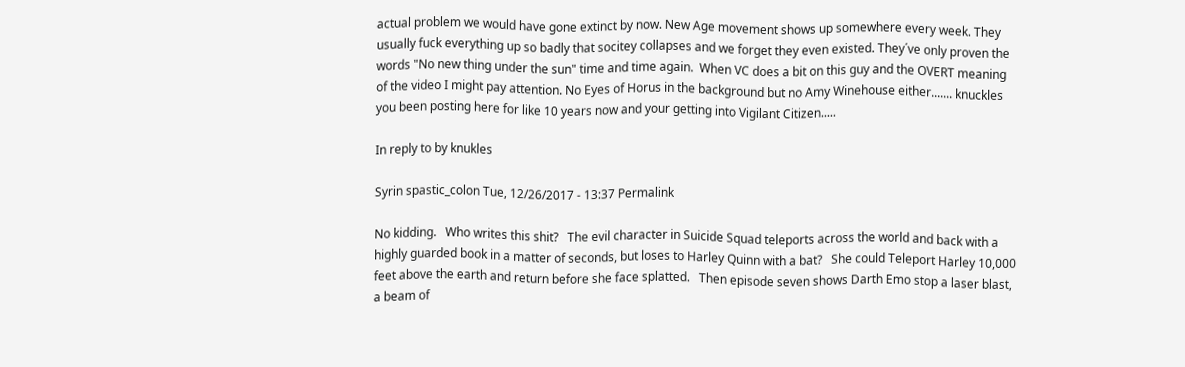actual problem we would have gone extinct by now. New Age movement shows up somewhere every week. They usually fuck everything up so badly that socitey collapses and we forget they even existed. They´ve only proven the words "No new thing under the sun" time and time again.  When VC does a bit on this guy and the OVERT meaning of the video I might pay attention. No Eyes of Horus in the background but no Amy Winehouse either....... knuckles you been posting here for like 10 years now and your getting into Vigilant Citizen.....

In reply to by knukles

Syrin spastic_colon Tue, 12/26/2017 - 13:37 Permalink

No kidding.   Who writes this shit?   The evil character in Suicide Squad teleports across the world and back with a highly guarded book in a matter of seconds, but loses to Harley Quinn with a bat?   She could Teleport Harley 10,000 feet above the earth and return before she face splatted.   Then episode seven shows Darth Emo stop a laser blast, a beam of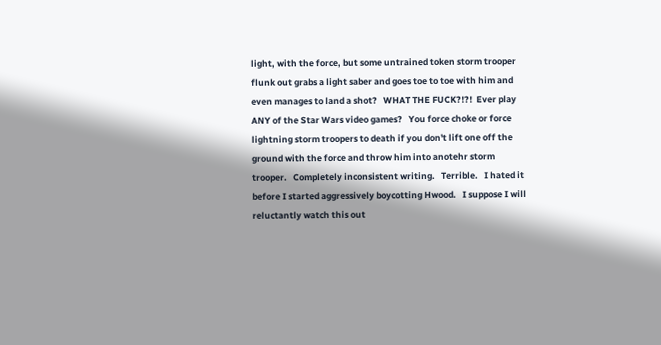light, with the force, but some untrained token storm trooper flunk out grabs a light saber and goes toe to toe with him and even manages to land a shot?   WHAT THE FUCK?!?!  Ever play ANY of the Star Wars video games?   You force choke or force lightning storm troopers to death if you don't lift one off the ground with the force and throw him into anotehr storm trooper.   Completely inconsistent writing.   Terrible.   I hated it before I started aggressively boycotting Hwood.   I suppose I will reluctantly watch this out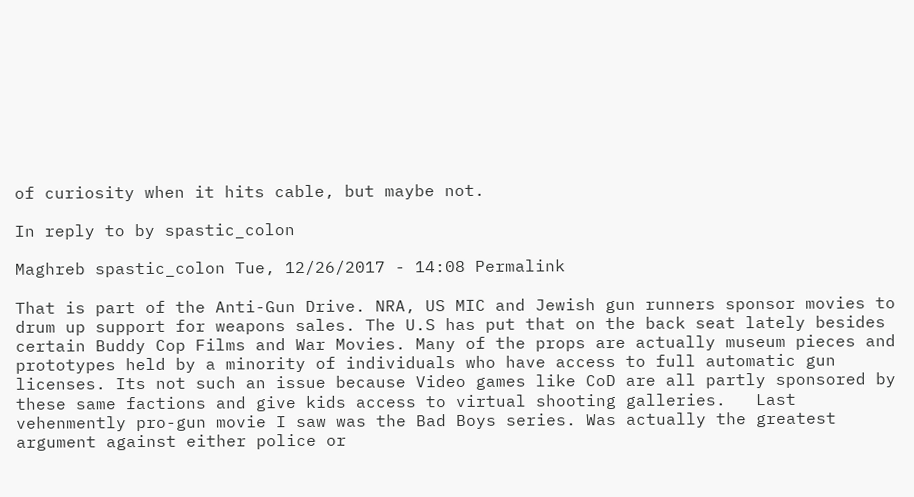of curiosity when it hits cable, but maybe not.

In reply to by spastic_colon

Maghreb spastic_colon Tue, 12/26/2017 - 14:08 Permalink

That is part of the Anti-Gun Drive. NRA, US MIC and Jewish gun runners sponsor movies to drum up support for weapons sales. The U.S has put that on the back seat lately besides certain Buddy Cop Films and War Movies. Many of the props are actually museum pieces and prototypes held by a minority of individuals who have access to full automatic gun licenses. Its not such an issue because Video games like CoD are all partly sponsored by these same factions and give kids access to virtual shooting galleries.   Last vehenmently pro-gun movie I saw was the Bad Boys series. Was actually the greatest argument against either police or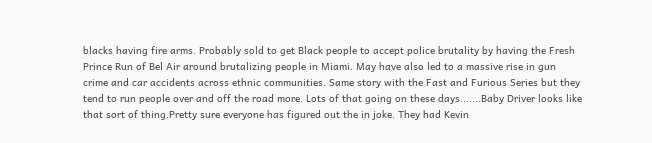blacks having fire arms. Probably sold to get Black people to accept police brutality by having the Fresh Prince Run of Bel Air around brutalizing people in Miami. May have also led to a massive rise in gun crime and car accidents across ethnic communities. Same story with the Fast and Furious Series but they tend to run people over and off the road more. Lots of that going on these days.......Baby Driver looks like that sort of thing.Pretty sure everyone has figured out the in joke. They had Kevin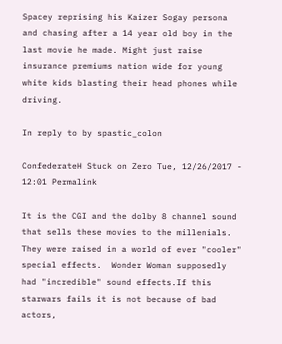Spacey reprising his Kaizer Sogay persona and chasing after a 14 year old boy in the last movie he made. Might just raise insurance premiums nation wide for young white kids blasting their head phones while driving.

In reply to by spastic_colon

ConfederateH Stuck on Zero Tue, 12/26/2017 - 12:01 Permalink

It is the CGI and the dolby 8 channel sound that sells these movies to the millenials.  They were raised in a world of ever "cooler" special effects.  Wonder Woman supposedly had "incredible" sound effects.If this starwars fails it is not because of bad actors,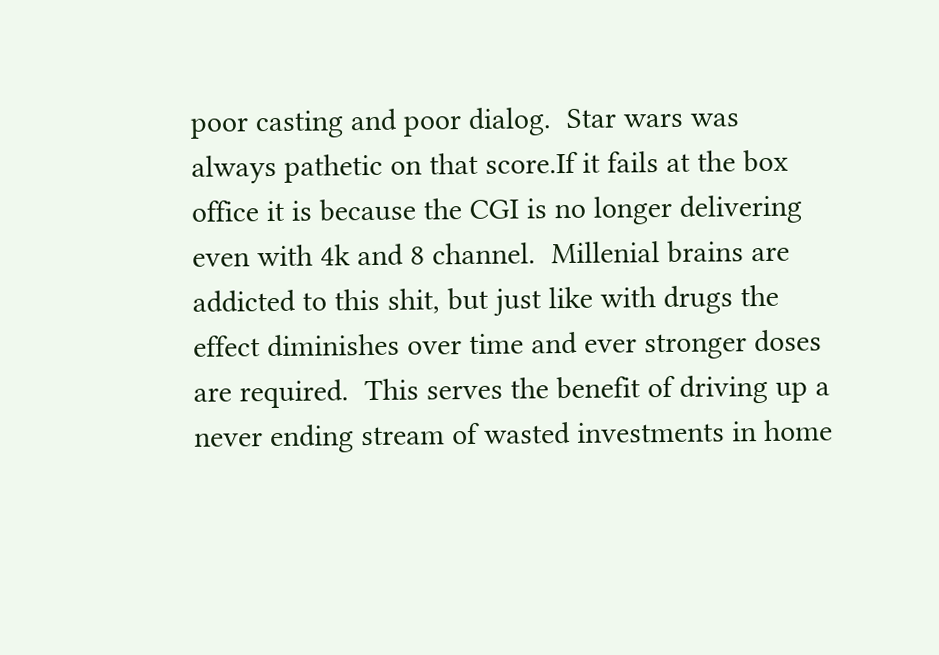poor casting and poor dialog.  Star wars was always pathetic on that score.If it fails at the box office it is because the CGI is no longer delivering even with 4k and 8 channel.  Millenial brains are addicted to this shit, but just like with drugs the effect diminishes over time and ever stronger doses are required.  This serves the benefit of driving up a never ending stream of wasted investments in home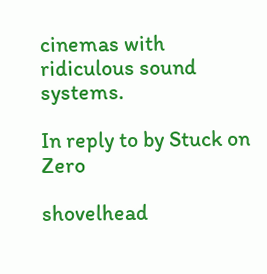cinemas with ridiculous sound systems.

In reply to by Stuck on Zero

shovelhead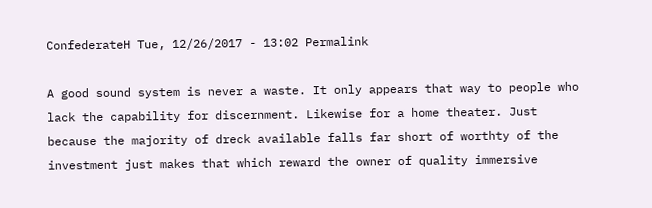ConfederateH Tue, 12/26/2017 - 13:02 Permalink

A good sound system is never a waste. It only appears that way to people who lack the capability for discernment. Likewise for a home theater. Just because the majority of dreck available falls far short of worthty of the investment just makes that which reward the owner of quality immersive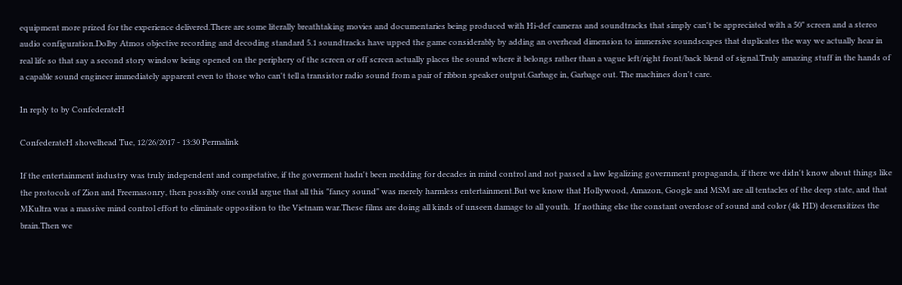equipment more prized for the experience delivered.There are some literally breathtaking movies and documentaries being produced with Hi-def cameras and soundtracks that simply can't be appreciated with a 50" screen and a stereo audio configuration.Dolby Atmos objective recording and decoding standard 5.1 soundtracks have upped the game considerably by adding an overhead dimension to immersive soundscapes that duplicates the way we actually hear in real life so that say a second story window being opened on the periphery of the screen or off screen actually places the sound where it belongs rather than a vague left/right front/back blend of signal.Truly amazing stuff in the hands of a capable sound engineer immediately apparent even to those who can't tell a transistor radio sound from a pair of ribbon speaker output.Garbage in, Garbage out. The machines don't care.

In reply to by ConfederateH

ConfederateH shovelhead Tue, 12/26/2017 - 13:30 Permalink

If the entertainment industry was truly independent and competative, if the goverment hadn't been medding for decades in mind control and not passed a law legalizing government propaganda, if there we didn't know about things like the protocols of Zion and Freemasonry, then possibly one could argue that all this "fancy sound" was merely harmless entertainment.But we know that Hollywood, Amazon, Google and MSM are all tentacles of the deep state, and that MKultra was a massive mind control effort to eliminate opposition to the Vietnam war.These films are doing all kinds of unseen damage to all youth.  If nothing else the constant overdose of sound and color (4k HD) desensitizes the brain.Then we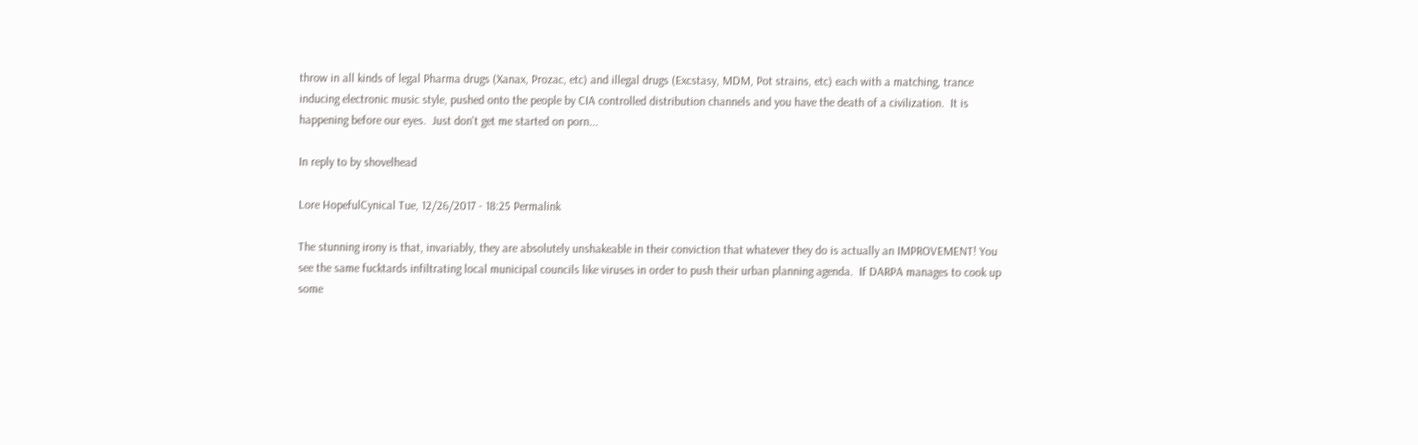throw in all kinds of legal Pharma drugs (Xanax, Prozac, etc) and illegal drugs (Excstasy, MDM, Pot strains, etc) each with a matching, trance inducing electronic music style, pushed onto the people by CIA controlled distribution channels and you have the death of a civilization.  It is happening before our eyes.  Just don't get me started on porn...

In reply to by shovelhead

Lore HopefulCynical Tue, 12/26/2017 - 18:25 Permalink

The stunning irony is that, invariably, they are absolutely unshakeable in their conviction that whatever they do is actually an IMPROVEMENT! You see the same fucktards infiltrating local municipal councils like viruses in order to push their urban planning agenda.  If DARPA manages to cook up some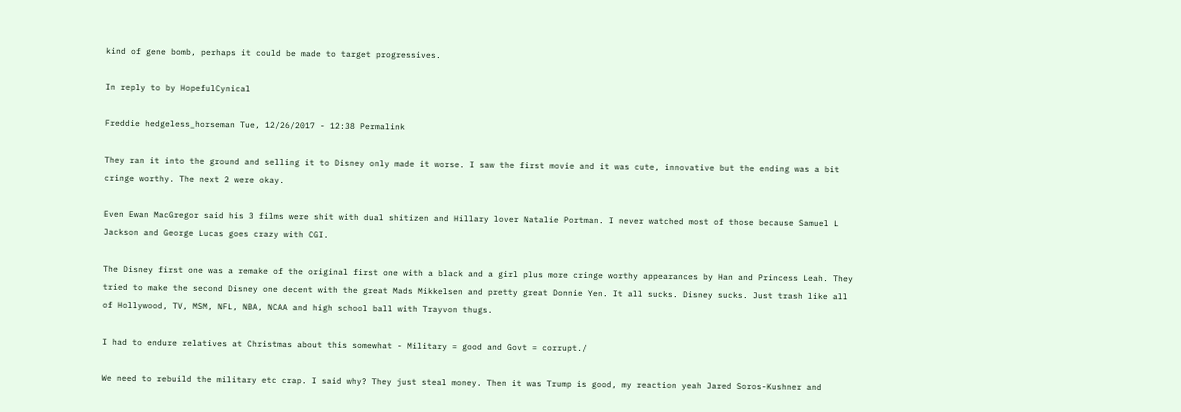kind of gene bomb, perhaps it could be made to target progressives.

In reply to by HopefulCynical

Freddie hedgeless_horseman Tue, 12/26/2017 - 12:38 Permalink

They ran it into the ground and selling it to Disney only made it worse. I saw the first movie and it was cute, innovative but the ending was a bit cringe worthy. The next 2 were okay.

Even Ewan MacGregor said his 3 films were shit with dual shitizen and Hillary lover Natalie Portman. I never watched most of those because Samuel L Jackson and George Lucas goes crazy with CGI.

The Disney first one was a remake of the original first one with a black and a girl plus more cringe worthy appearances by Han and Princess Leah. They tried to make the second Disney one decent with the great Mads Mikkelsen and pretty great Donnie Yen. It all sucks. Disney sucks. Just trash like all of Hollywood, TV, MSM, NFL, NBA, NCAA and high school ball with Trayvon thugs.

I had to endure relatives at Christmas about this somewhat - Military = good and Govt = corrupt./

We need to rebuild the military etc crap. I said why? They just steal money. Then it was Trump is good, my reaction yeah Jared Soros-Kushner and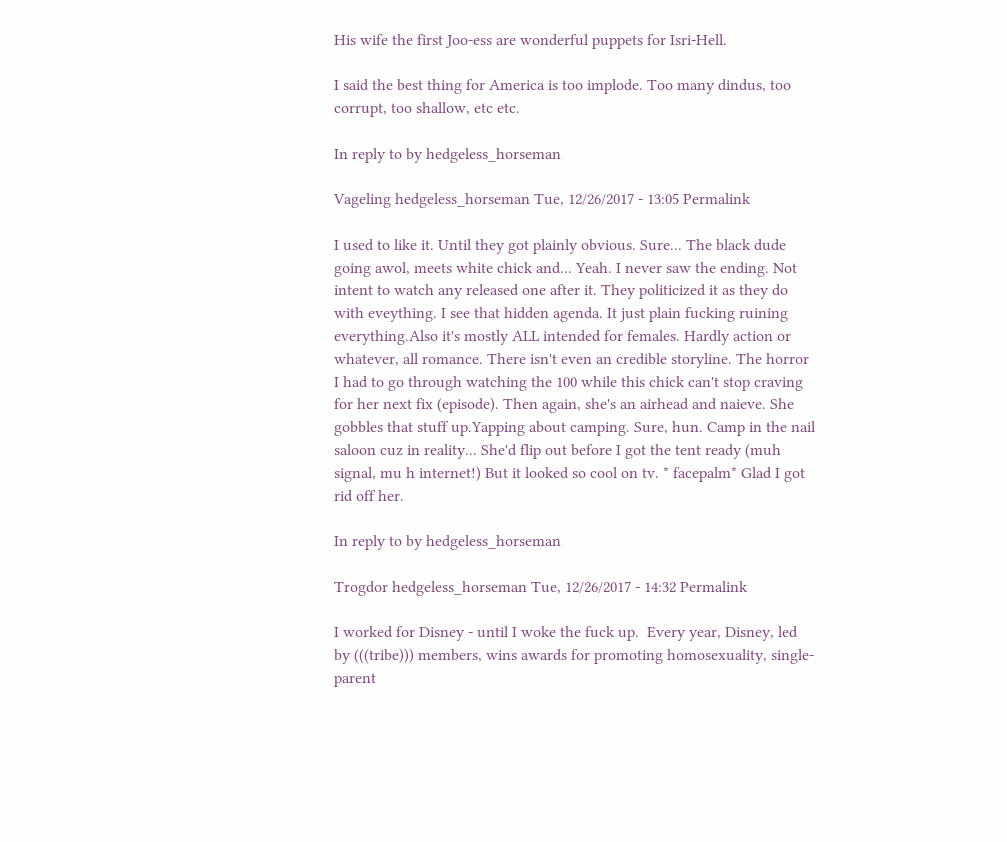His wife the first Joo-ess are wonderful puppets for Isri-Hell.

I said the best thing for America is too implode. Too many dindus, too corrupt, too shallow, etc etc.

In reply to by hedgeless_horseman

Vageling hedgeless_horseman Tue, 12/26/2017 - 13:05 Permalink

I used to like it. Until they got plainly obvious. Sure... The black dude going awol, meets white chick and... Yeah. I never saw the ending. Not intent to watch any released one after it. They politicized it as they do with eveything. I see that hidden agenda. It just plain fucking ruining everything.Also it's mostly ALL intended for females. Hardly action or whatever, all romance. There isn't even an credible storyline. The horror I had to go through watching the 100 while this chick can't stop craving for her next fix (episode). Then again, she's an airhead and naieve. She gobbles that stuff up.Yapping about camping. Sure, hun. Camp in the nail saloon cuz in reality... She'd flip out before I got the tent ready (muh signal, mu h internet!) But it looked so cool on tv. * facepalm* Glad I got rid off her.

In reply to by hedgeless_horseman

Trogdor hedgeless_horseman Tue, 12/26/2017 - 14:32 Permalink

I worked for Disney - until I woke the fuck up.  Every year, Disney, led by (((tribe))) members, wins awards for promoting homosexuality, single-parent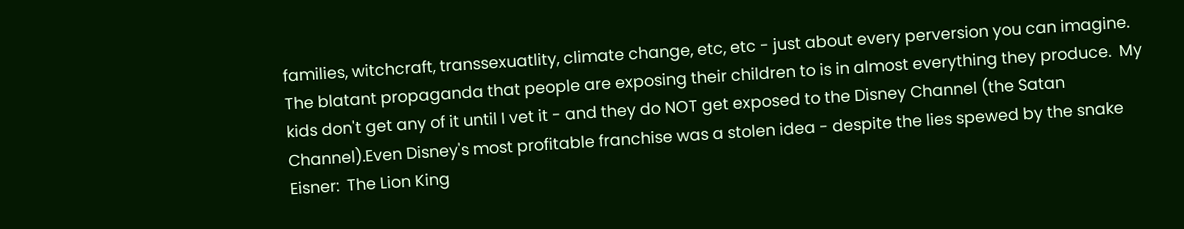families, witchcraft, transsexuatlity, climate change, etc, etc - just about every perversion you can imagine.  The blatant propaganda that people are exposing their children to is in almost everything they produce.  My kids don't get any of it until I vet it - and they do NOT get exposed to the Disney Channel (the Satan Channel).Even Disney's most profitable franchise was a stolen idea - despite the lies spewed by the snake Eisner:  The Lion King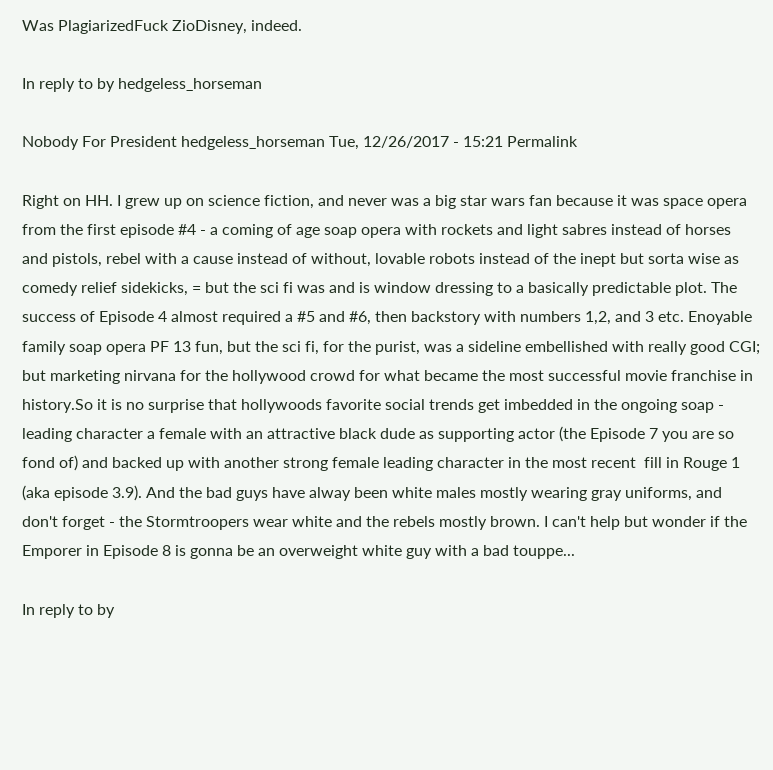Was PlagiarizedFuck ZioDisney, indeed.

In reply to by hedgeless_horseman

Nobody For President hedgeless_horseman Tue, 12/26/2017 - 15:21 Permalink

Right on HH. I grew up on science fiction, and never was a big star wars fan because it was space opera from the first episode #4 - a coming of age soap opera with rockets and light sabres instead of horses and pistols, rebel with a cause instead of without, lovable robots instead of the inept but sorta wise as comedy relief sidekicks, = but the sci fi was and is window dressing to a basically predictable plot. The success of Episode 4 almost required a #5 and #6, then backstory with numbers 1,2, and 3 etc. Enoyable family soap opera PF 13 fun, but the sci fi, for the purist, was a sideline embellished with really good CGI; but marketing nirvana for the hollywood crowd for what became the most successful movie franchise in history.So it is no surprise that hollywoods favorite social trends get imbedded in the ongoing soap - leading character a female with an attractive black dude as supporting actor (the Episode 7 you are so fond of) and backed up with another strong female leading character in the most recent  fill in Rouge 1 (aka episode 3.9). And the bad guys have alway been white males mostly wearing gray uniforms, and don't forget - the Stormtroopers wear white and the rebels mostly brown. I can't help but wonder if the Emporer in Episode 8 is gonna be an overweight white guy with a bad touppe...

In reply to by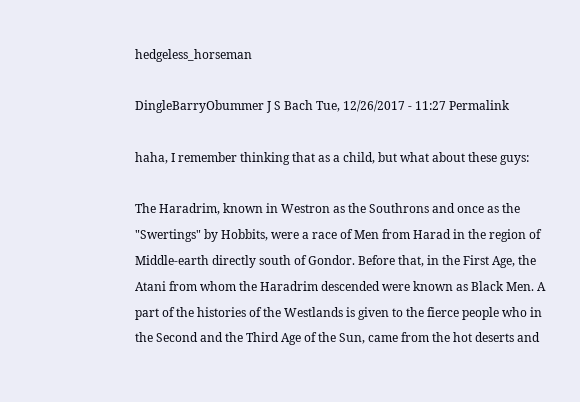hedgeless_horseman

DingleBarryObummer J S Bach Tue, 12/26/2017 - 11:27 Permalink

haha, I remember thinking that as a child, but what about these guys:

The Haradrim, known in Westron as the Southrons and once as the "Swertings" by Hobbits, were a race of Men from Harad in the region of Middle-earth directly south of Gondor. Before that, in the First Age, the Atani from whom the Haradrim descended were known as Black Men. A part of the histories of the Westlands is given to the fierce people who in the Second and the Third Age of the Sun, came from the hot deserts and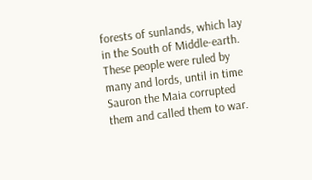forests of sunlands, which lay in the South of Middle-earth. These people were ruled by many and lords, until in time Sauron the Maia corrupted them and called them to war.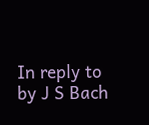In reply to by J S Bach